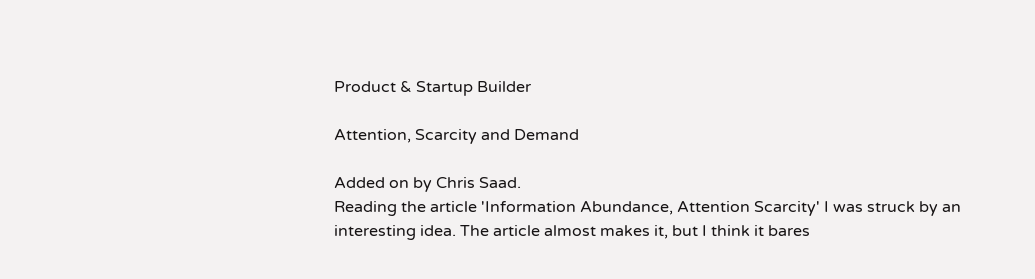Product & Startup Builder

Attention, Scarcity and Demand

Added on by Chris Saad.
Reading the article 'Information Abundance, Attention Scarcity' I was struck by an interesting idea. The article almost makes it, but I think it bares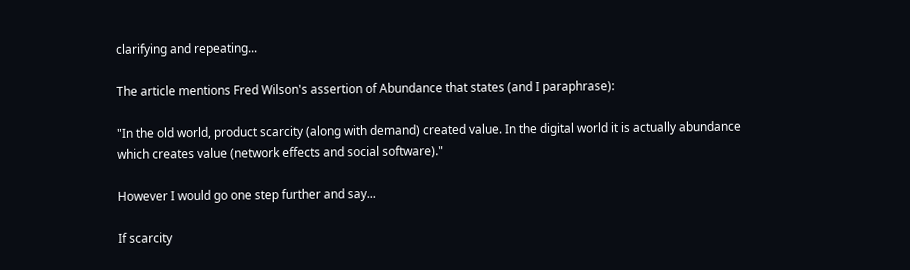clarifying and repeating...

The article mentions Fred Wilson's assertion of Abundance that states (and I paraphrase):

"In the old world, product scarcity (along with demand) created value. In the digital world it is actually abundance which creates value (network effects and social software)."

However I would go one step further and say...

If scarcity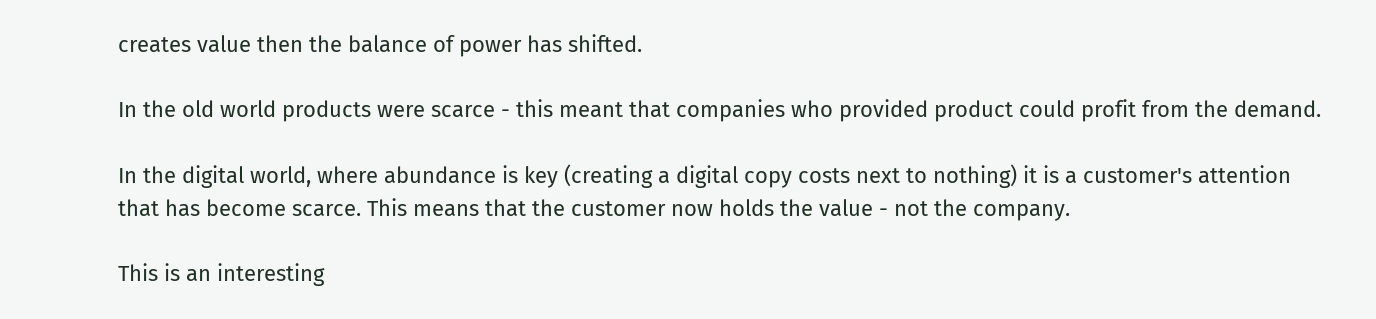creates value then the balance of power has shifted.

In the old world products were scarce - this meant that companies who provided product could profit from the demand.

In the digital world, where abundance is key (creating a digital copy costs next to nothing) it is a customer's attention that has become scarce. This means that the customer now holds the value - not the company.

This is an interesting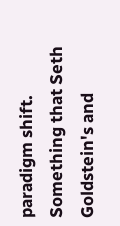paradigm shift. Something that Seth Goldstein's and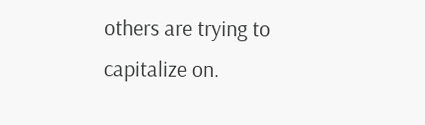others are trying to capitalize on.